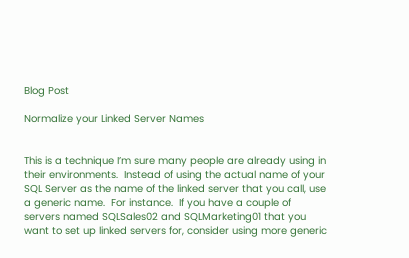Blog Post

Normalize your Linked Server Names


This is a technique I’m sure many people are already using in their environments.  Instead of using the actual name of your SQL Server as the name of the linked server that you call, use a generic name.  For instance.  If you have a couple of servers named SQLSales02 and SQLMarketing01 that you want to set up linked servers for, consider using more generic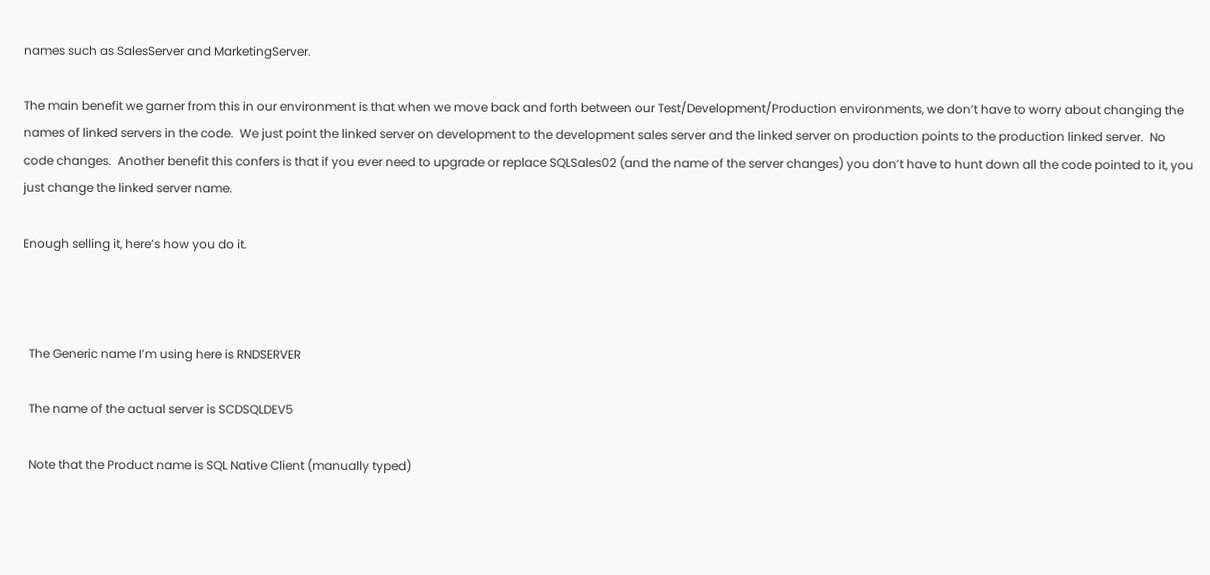names such as SalesServer and MarketingServer.

The main benefit we garner from this in our environment is that when we move back and forth between our Test/Development/Production environments, we don’t have to worry about changing the names of linked servers in the code.  We just point the linked server on development to the development sales server and the linked server on production points to the production linked server.  No code changes.  Another benefit this confers is that if you ever need to upgrade or replace SQLSales02 (and the name of the server changes) you don’t have to hunt down all the code pointed to it, you just change the linked server name.

Enough selling it, here’s how you do it.



  The Generic name I’m using here is RNDSERVER

  The name of the actual server is SCDSQLDEV5

  Note that the Product name is SQL Native Client (manually typed)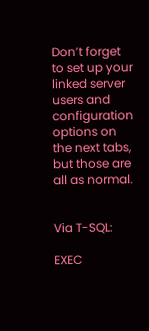Don’t forget to set up your linked server users and configuration options on the next tabs, but those are all as normal.


Via T-SQL:

EXEC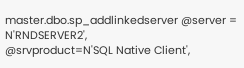master.dbo.sp_addlinkedserver @server = N'RNDSERVER2',
@srvproduct=N'SQL Native Client',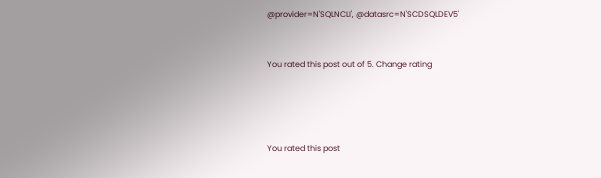@provider=N'SQLNCLI', @datasrc=N'SCDSQLDEV5'


You rated this post out of 5. Change rating




You rated this post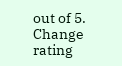out of 5. Change rating